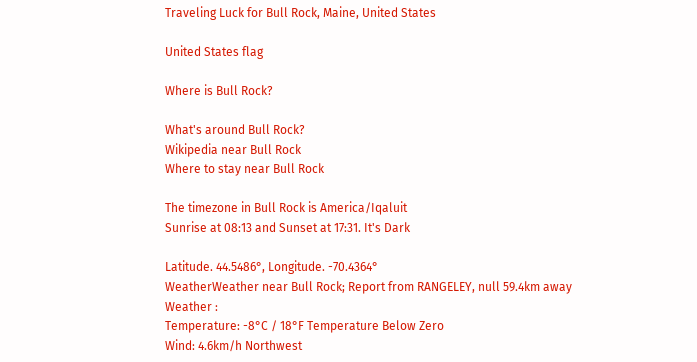Traveling Luck for Bull Rock, Maine, United States

United States flag

Where is Bull Rock?

What's around Bull Rock?
Wikipedia near Bull Rock
Where to stay near Bull Rock

The timezone in Bull Rock is America/Iqaluit
Sunrise at 08:13 and Sunset at 17:31. It's Dark

Latitude. 44.5486°, Longitude. -70.4364°
WeatherWeather near Bull Rock; Report from RANGELEY, null 59.4km away
Weather :
Temperature: -8°C / 18°F Temperature Below Zero
Wind: 4.6km/h Northwest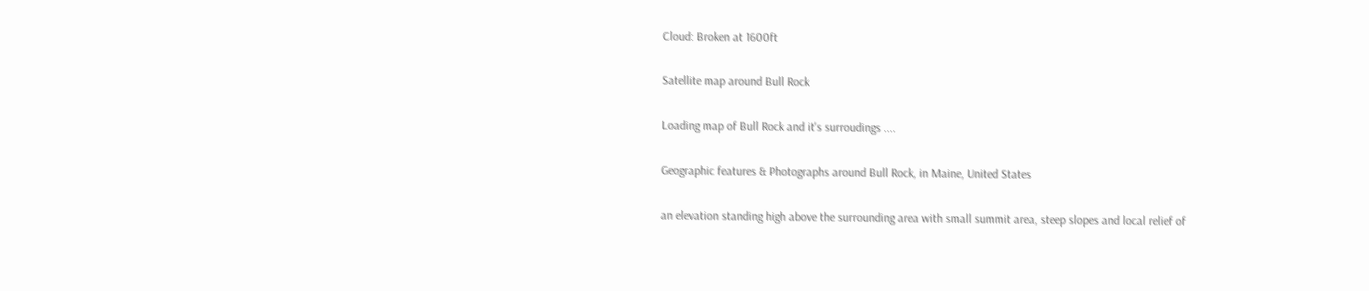Cloud: Broken at 1600ft

Satellite map around Bull Rock

Loading map of Bull Rock and it's surroudings ....

Geographic features & Photographs around Bull Rock, in Maine, United States

an elevation standing high above the surrounding area with small summit area, steep slopes and local relief of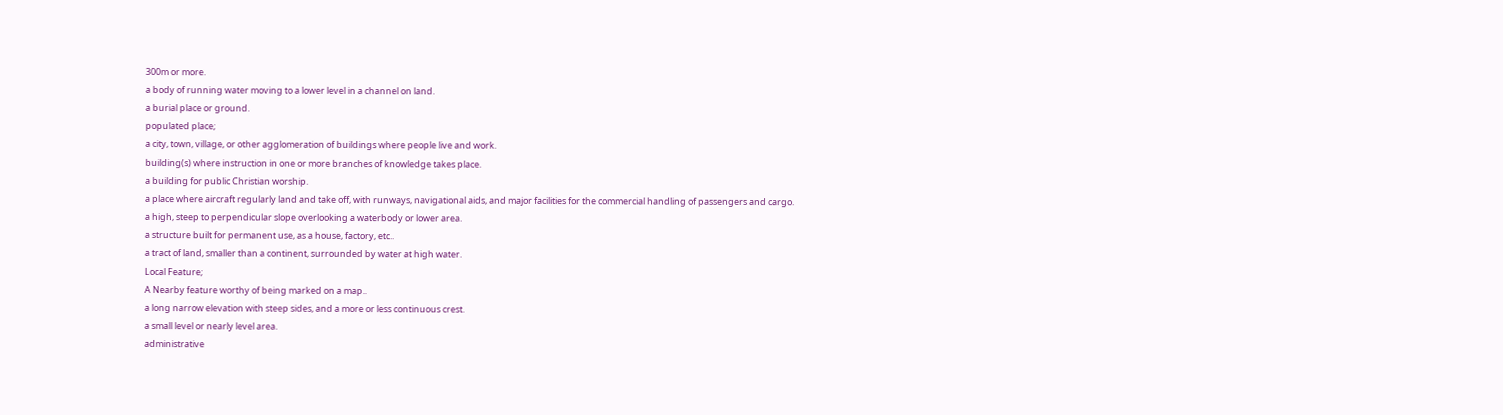300m or more.
a body of running water moving to a lower level in a channel on land.
a burial place or ground.
populated place;
a city, town, village, or other agglomeration of buildings where people live and work.
building(s) where instruction in one or more branches of knowledge takes place.
a building for public Christian worship.
a place where aircraft regularly land and take off, with runways, navigational aids, and major facilities for the commercial handling of passengers and cargo.
a high, steep to perpendicular slope overlooking a waterbody or lower area.
a structure built for permanent use, as a house, factory, etc..
a tract of land, smaller than a continent, surrounded by water at high water.
Local Feature;
A Nearby feature worthy of being marked on a map..
a long narrow elevation with steep sides, and a more or less continuous crest.
a small level or nearly level area.
administrative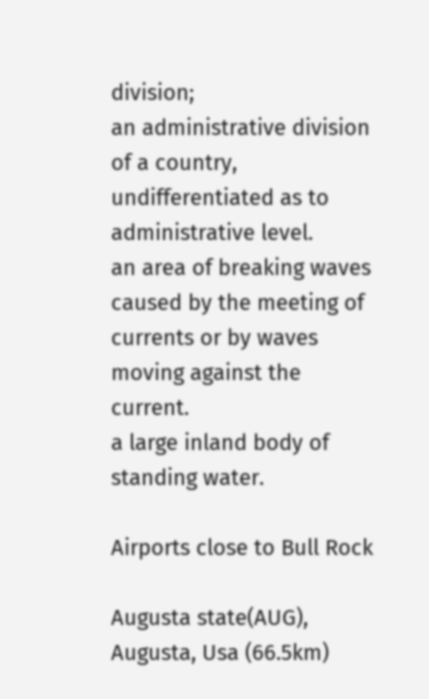division;
an administrative division of a country, undifferentiated as to administrative level.
an area of breaking waves caused by the meeting of currents or by waves moving against the current.
a large inland body of standing water.

Airports close to Bull Rock

Augusta state(AUG), Augusta, Usa (66.5km)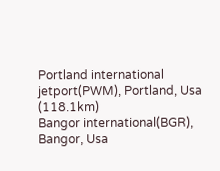Portland international jetport(PWM), Portland, Usa (118.1km)
Bangor international(BGR), Bangor, Usa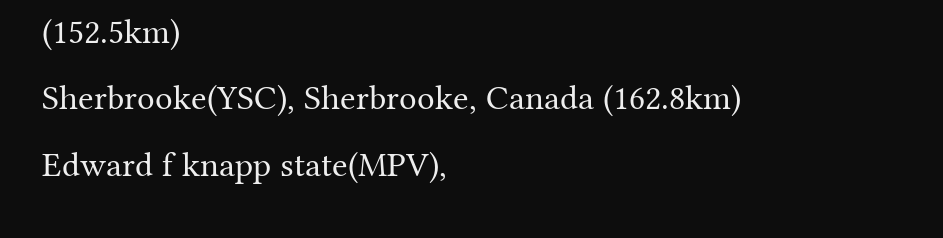(152.5km)
Sherbrooke(YSC), Sherbrooke, Canada (162.8km)
Edward f knapp state(MPV),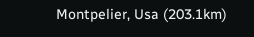Montpelier, Usa (203.1km)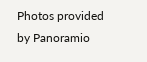Photos provided by Panoramio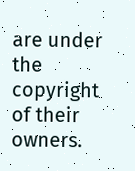are under the copyright of their owners.